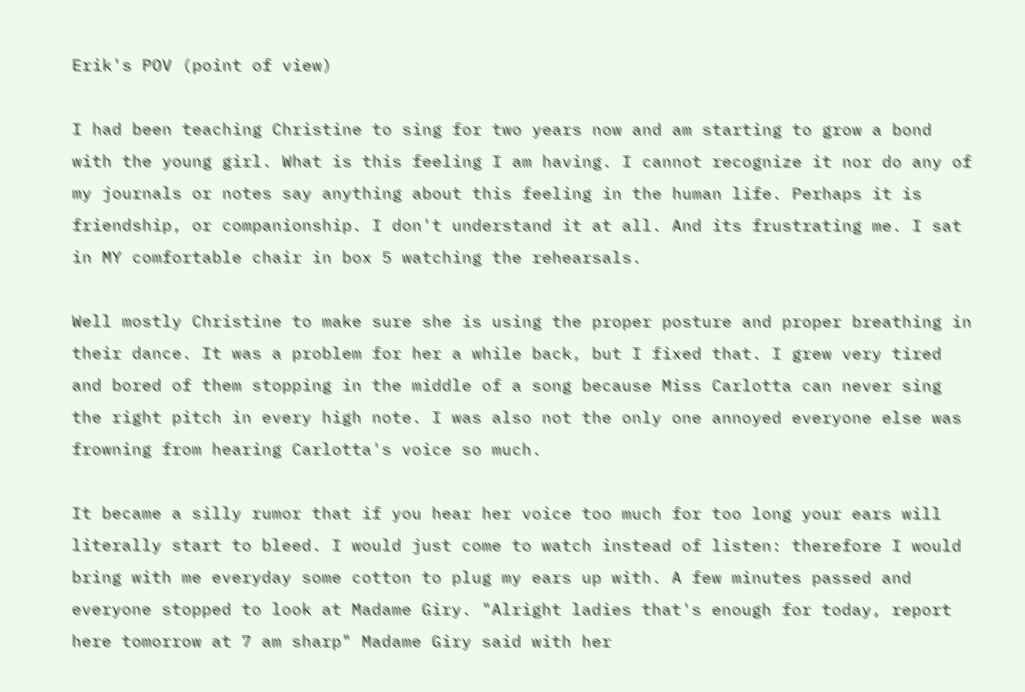Erik's POV (point of view)

I had been teaching Christine to sing for two years now and am starting to grow a bond with the young girl. What is this feeling I am having. I cannot recognize it nor do any of my journals or notes say anything about this feeling in the human life. Perhaps it is friendship, or companionship. I don't understand it at all. And its frustrating me. I sat in MY comfortable chair in box 5 watching the rehearsals.

Well mostly Christine to make sure she is using the proper posture and proper breathing in their dance. It was a problem for her a while back, but I fixed that. I grew very tired and bored of them stopping in the middle of a song because Miss Carlotta can never sing the right pitch in every high note. I was also not the only one annoyed everyone else was frowning from hearing Carlotta's voice so much.

It became a silly rumor that if you hear her voice too much for too long your ears will literally start to bleed. I would just come to watch instead of listen: therefore I would bring with me everyday some cotton to plug my ears up with. A few minutes passed and everyone stopped to look at Madame Giry. "Alright ladies that's enough for today, report here tomorrow at 7 am sharp" Madame Giry said with her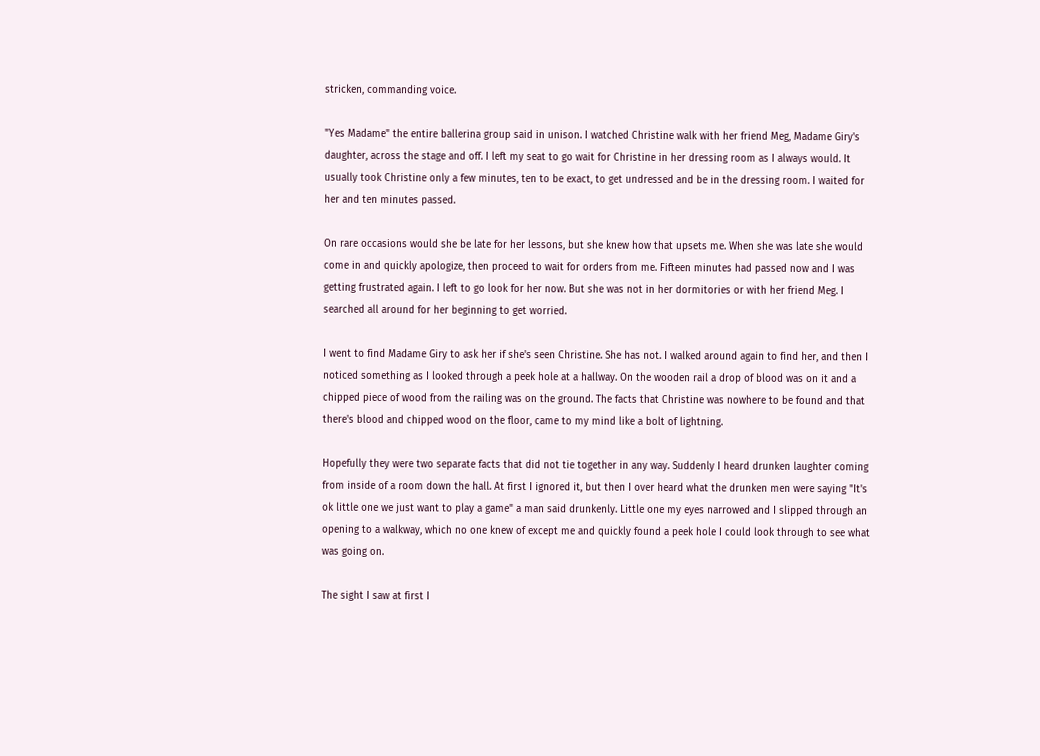stricken, commanding voice.

"Yes Madame" the entire ballerina group said in unison. I watched Christine walk with her friend Meg, Madame Giry's daughter, across the stage and off. I left my seat to go wait for Christine in her dressing room as I always would. It usually took Christine only a few minutes, ten to be exact, to get undressed and be in the dressing room. I waited for her and ten minutes passed.

On rare occasions would she be late for her lessons, but she knew how that upsets me. When she was late she would come in and quickly apologize, then proceed to wait for orders from me. Fifteen minutes had passed now and I was getting frustrated again. I left to go look for her now. But she was not in her dormitories or with her friend Meg. I searched all around for her beginning to get worried.

I went to find Madame Giry to ask her if she's seen Christine. She has not. I walked around again to find her, and then I noticed something as I looked through a peek hole at a hallway. On the wooden rail a drop of blood was on it and a chipped piece of wood from the railing was on the ground. The facts that Christine was nowhere to be found and that there's blood and chipped wood on the floor, came to my mind like a bolt of lightning.

Hopefully they were two separate facts that did not tie together in any way. Suddenly I heard drunken laughter coming from inside of a room down the hall. At first I ignored it, but then I over heard what the drunken men were saying "It's ok little one we just want to play a game" a man said drunkenly. Little one my eyes narrowed and I slipped through an opening to a walkway, which no one knew of except me and quickly found a peek hole I could look through to see what was going on.

The sight I saw at first I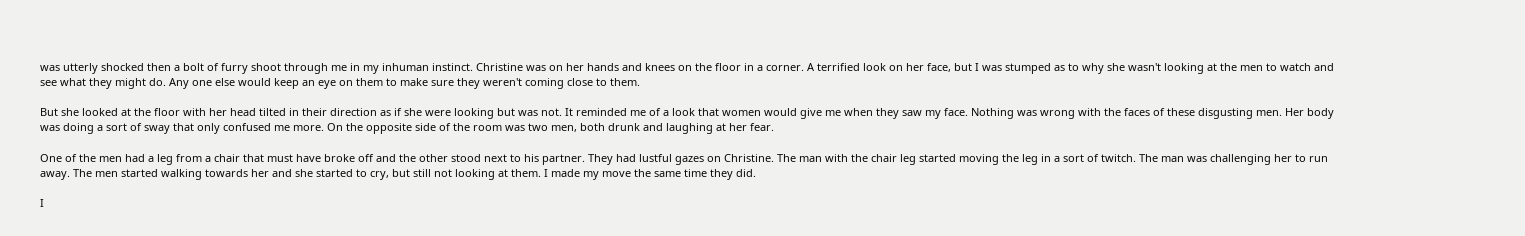was utterly shocked then a bolt of furry shoot through me in my inhuman instinct. Christine was on her hands and knees on the floor in a corner. A terrified look on her face, but I was stumped as to why she wasn't looking at the men to watch and see what they might do. Any one else would keep an eye on them to make sure they weren't coming close to them.

But she looked at the floor with her head tilted in their direction as if she were looking but was not. It reminded me of a look that women would give me when they saw my face. Nothing was wrong with the faces of these disgusting men. Her body was doing a sort of sway that only confused me more. On the opposite side of the room was two men, both drunk and laughing at her fear.

One of the men had a leg from a chair that must have broke off and the other stood next to his partner. They had lustful gazes on Christine. The man with the chair leg started moving the leg in a sort of twitch. The man was challenging her to run away. The men started walking towards her and she started to cry, but still not looking at them. I made my move the same time they did.

I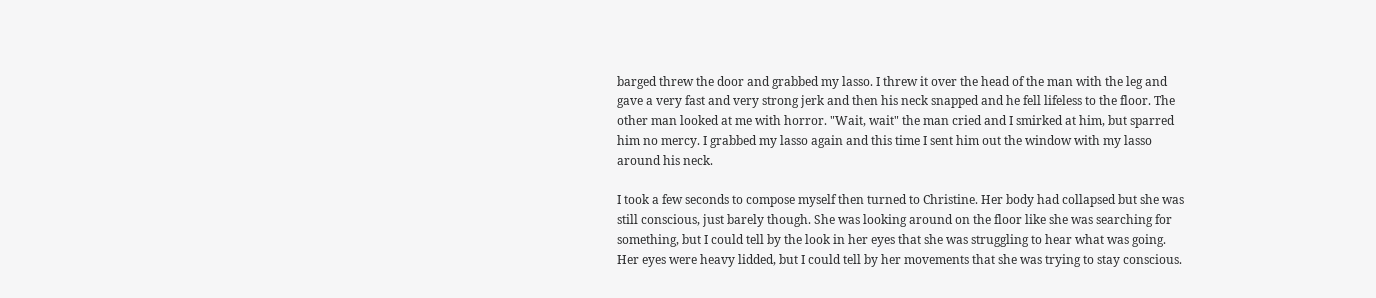barged threw the door and grabbed my lasso. I threw it over the head of the man with the leg and gave a very fast and very strong jerk and then his neck snapped and he fell lifeless to the floor. The other man looked at me with horror. "Wait, wait" the man cried and I smirked at him, but sparred him no mercy. I grabbed my lasso again and this time I sent him out the window with my lasso around his neck.

I took a few seconds to compose myself then turned to Christine. Her body had collapsed but she was still conscious, just barely though. She was looking around on the floor like she was searching for something, but I could tell by the look in her eyes that she was struggling to hear what was going. Her eyes were heavy lidded, but I could tell by her movements that she was trying to stay conscious.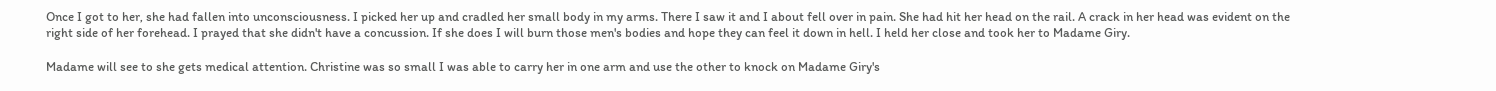Once I got to her, she had fallen into unconsciousness. I picked her up and cradled her small body in my arms. There I saw it and I about fell over in pain. She had hit her head on the rail. A crack in her head was evident on the right side of her forehead. I prayed that she didn't have a concussion. If she does I will burn those men's bodies and hope they can feel it down in hell. I held her close and took her to Madame Giry.

Madame will see to she gets medical attention. Christine was so small I was able to carry her in one arm and use the other to knock on Madame Giry's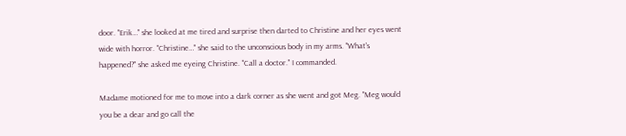door. "Erik…" she looked at me tired and surprise then darted to Christine and her eyes went wide with horror. "Christine…" she said to the unconscious body in my arms. "What's happened?" she asked me eyeing Christine. "Call a doctor." I commanded.

Madame motioned for me to move into a dark corner as she went and got Meg. "Meg would you be a dear and go call the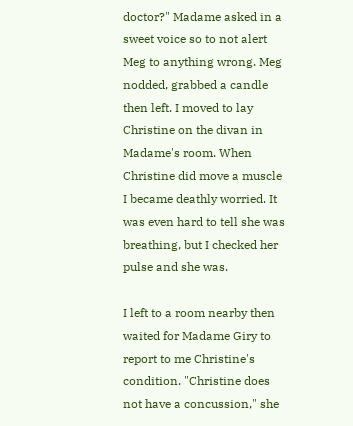doctor?" Madame asked in a sweet voice so to not alert Meg to anything wrong. Meg nodded, grabbed a candle then left. I moved to lay Christine on the divan in Madame's room. When Christine did move a muscle I became deathly worried. It was even hard to tell she was breathing, but I checked her pulse and she was.

I left to a room nearby then waited for Madame Giry to report to me Christine's condition. "Christine does not have a concussion," she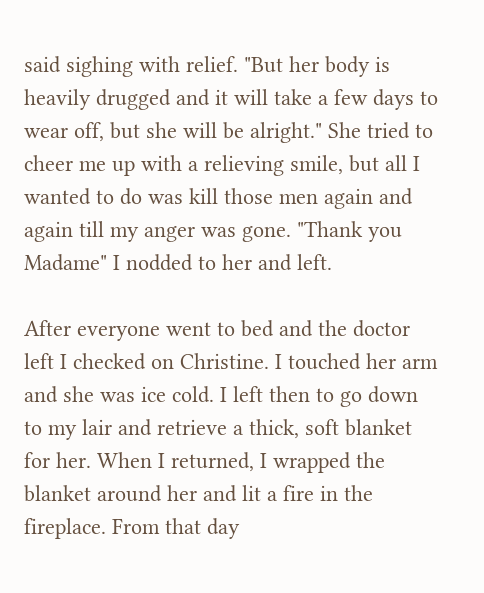said sighing with relief. "But her body is heavily drugged and it will take a few days to wear off, but she will be alright." She tried to cheer me up with a relieving smile, but all I wanted to do was kill those men again and again till my anger was gone. "Thank you Madame" I nodded to her and left.

After everyone went to bed and the doctor left I checked on Christine. I touched her arm and she was ice cold. I left then to go down to my lair and retrieve a thick, soft blanket for her. When I returned, I wrapped the blanket around her and lit a fire in the fireplace. From that day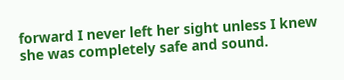forward I never left her sight unless I knew she was completely safe and sound.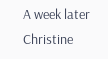A week later Christine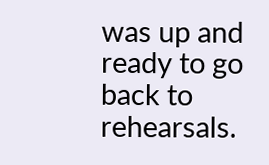was up and ready to go back to rehearsals.